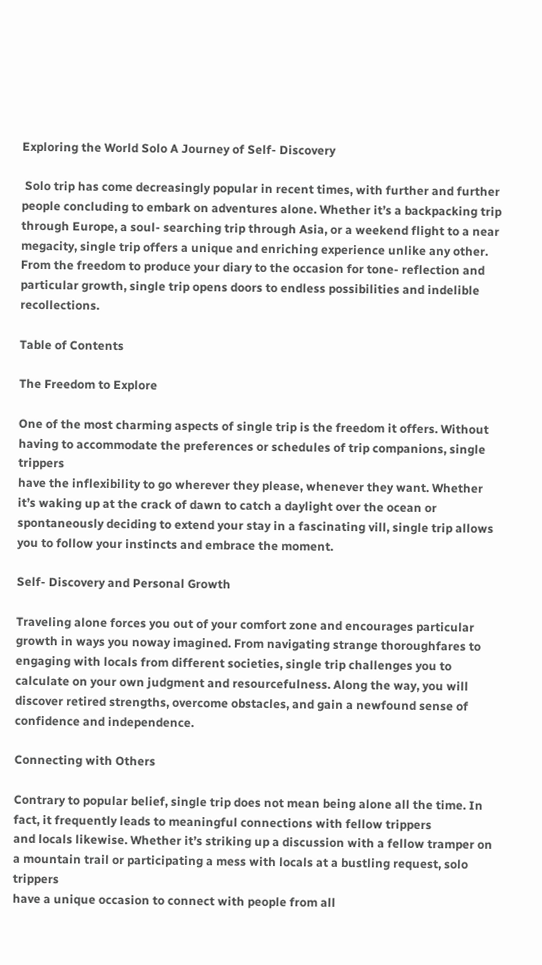Exploring the World Solo A Journey of Self- Discovery

 Solo trip has come decreasingly popular in recent times, with further and further people concluding to embark on adventures alone. Whether it’s a backpacking trip through Europe, a soul- searching trip through Asia, or a weekend flight to a near megacity, single trip offers a unique and enriching experience unlike any other. From the freedom to produce your diary to the occasion for tone- reflection and particular growth, single trip opens doors to endless possibilities and indelible recollections.

Table of Contents

The Freedom to Explore

One of the most charming aspects of single trip is the freedom it offers. Without having to accommodate the preferences or schedules of trip companions, single trippers
have the inflexibility to go wherever they please, whenever they want. Whether it’s waking up at the crack of dawn to catch a daylight over the ocean or spontaneously deciding to extend your stay in a fascinating vill, single trip allows you to follow your instincts and embrace the moment.

Self- Discovery and Personal Growth

Traveling alone forces you out of your comfort zone and encourages particular growth in ways you noway imagined. From navigating strange thoroughfares to engaging with locals from different societies, single trip challenges you to calculate on your own judgment and resourcefulness. Along the way, you will discover retired strengths, overcome obstacles, and gain a newfound sense of confidence and independence.

Connecting with Others

Contrary to popular belief, single trip does not mean being alone all the time. In fact, it frequently leads to meaningful connections with fellow trippers
and locals likewise. Whether it’s striking up a discussion with a fellow tramper on a mountain trail or participating a mess with locals at a bustling request, solo trippers
have a unique occasion to connect with people from all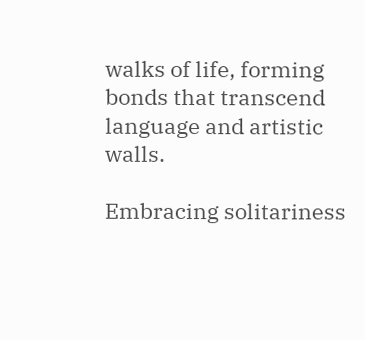walks of life, forming bonds that transcend language and artistic walls.

Embracing solitariness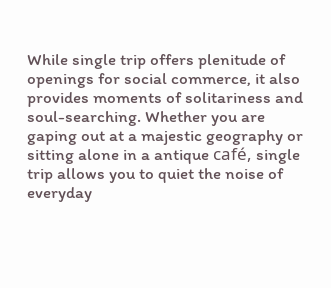While single trip offers plenitude of openings for social commerce, it also provides moments of solitariness and soul-searching. Whether you are gaping out at a majestic geography or sitting alone in a antique café, single trip allows you to quiet the noise of everyday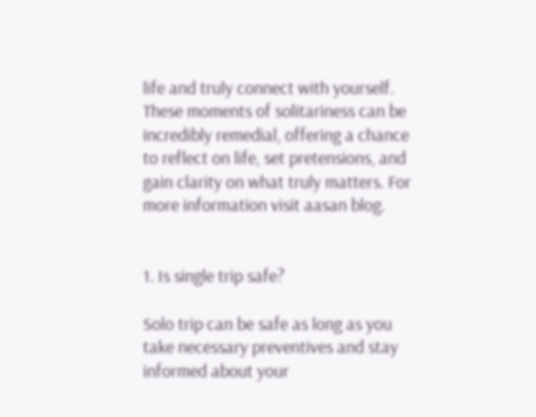life and truly connect with yourself. These moments of solitariness can be incredibly remedial, offering a chance to reflect on life, set pretensions, and gain clarity on what truly matters. For more information visit aasan blog.


1. Is single trip safe?

Solo trip can be safe as long as you take necessary preventives and stay informed about your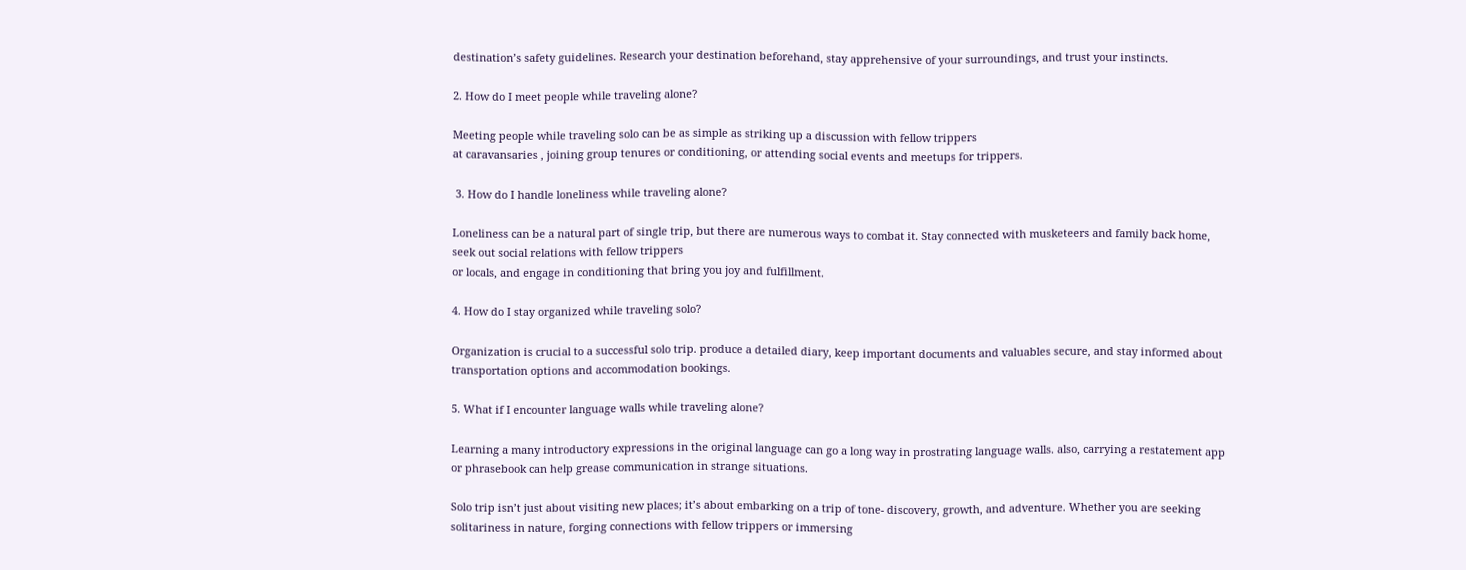destination’s safety guidelines. Research your destination beforehand, stay apprehensive of your surroundings, and trust your instincts.

2. How do I meet people while traveling alone?

Meeting people while traveling solo can be as simple as striking up a discussion with fellow trippers
at caravansaries , joining group tenures or conditioning, or attending social events and meetups for trippers.

 3. How do I handle loneliness while traveling alone?

Loneliness can be a natural part of single trip, but there are numerous ways to combat it. Stay connected with musketeers and family back home, seek out social relations with fellow trippers
or locals, and engage in conditioning that bring you joy and fulfillment.

4. How do I stay organized while traveling solo?

Organization is crucial to a successful solo trip. produce a detailed diary, keep important documents and valuables secure, and stay informed about transportation options and accommodation bookings.

5. What if I encounter language walls while traveling alone?

Learning a many introductory expressions in the original language can go a long way in prostrating language walls. also, carrying a restatement app or phrasebook can help grease communication in strange situations.

Solo trip isn’t just about visiting new places; it’s about embarking on a trip of tone- discovery, growth, and adventure. Whether you are seeking solitariness in nature, forging connections with fellow trippers or immersing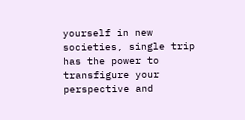yourself in new societies, single trip has the power to transfigure your perspective and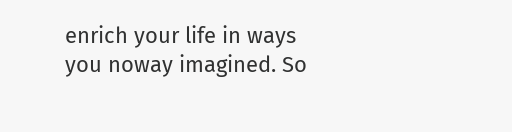enrich your life in ways you noway imagined. So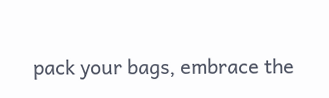pack your bags, embrace the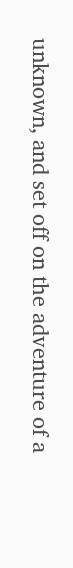unknown, and set off on the adventure of a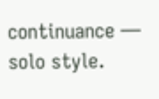continuance — solo style.